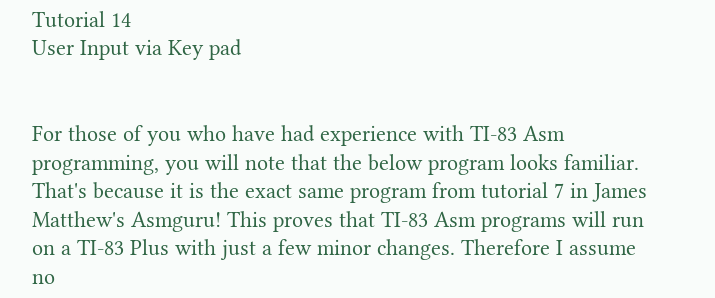Tutorial 14
User Input via Key pad


For those of you who have had experience with TI-83 Asm programming, you will note that the below program looks familiar. That's because it is the exact same program from tutorial 7 in James Matthew's Asmguru! This proves that TI-83 Asm programs will run on a TI-83 Plus with just a few minor changes. Therefore I assume no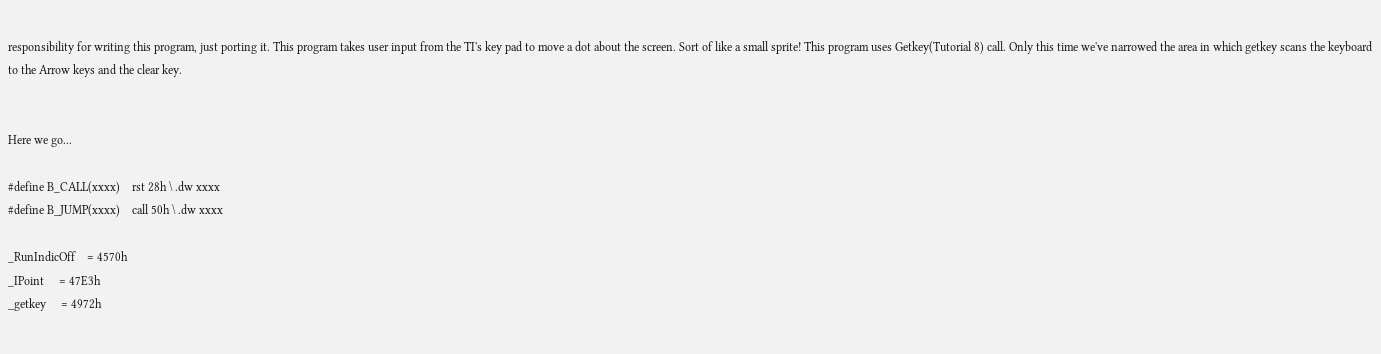responsibility for writing this program, just porting it. This program takes user input from the TI's key pad to move a dot about the screen. Sort of like a small sprite! This program uses Getkey(Tutorial 8) call. Only this time we've narrowed the area in which getkey scans the keyboard to the Arrow keys and the clear key.


Here we go...

#define B_CALL(xxxx)    rst 28h \ .dw xxxx
#define B_JUMP(xxxx)    call 50h \ .dw xxxx

_RunIndicOff    = 4570h
_IPoint     = 47E3h
_getkey     = 4972h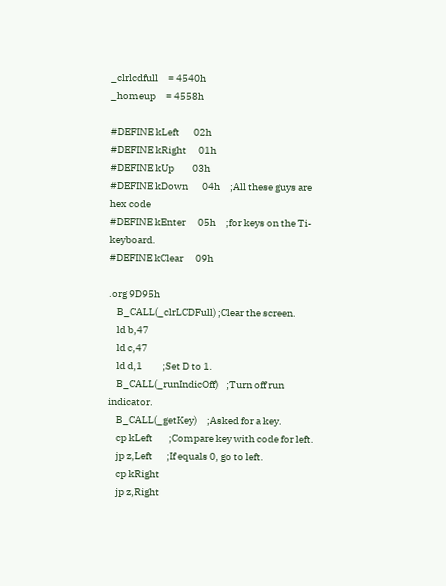_clrlcdfull     = 4540h
_homeup     = 4558h

#DEFINE kLeft       02h
#DEFINE kRight      01h
#DEFINE kUp         03h
#DEFINE kDown       04h     ;All these guys are hex code
#DEFINE kEnter      05h     ;for keys on the Ti-keyboard.
#DEFINE kClear      09h

.org 9D95h
    B_CALL(_clrLCDFull) ;Clear the screen.
    ld b,47
    ld c,47
    ld d,1          ;Set D to 1.
    B_CALL(_runIndicOff)    ;Turn off run indicator.
    B_CALL(_getKey)     ;Asked for a key.
    cp kLeft        ;Compare key with code for left.
    jp z,Left       ;If equals 0, go to left.
    cp kRight
    jp z,Right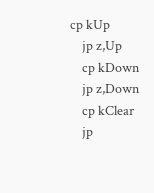cp kUp
    jp z,Up
    cp kDown
    jp z,Down
    cp kClear
    jp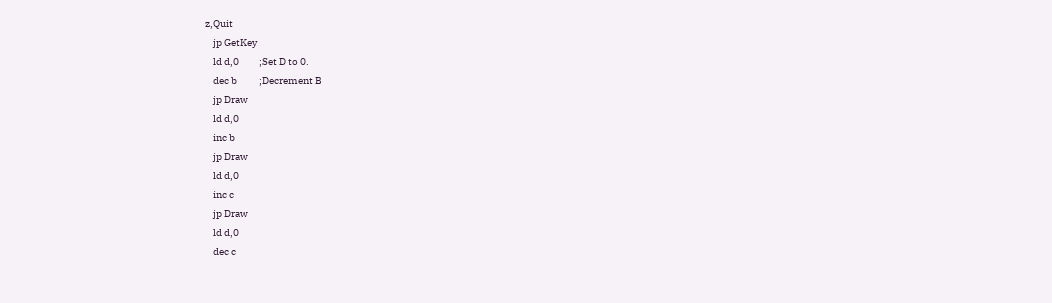z,Quit
    jp GetKey
    ld d,0          ;Set D to 0.
    dec b           ;Decrement B
    jp Draw
    ld d,0
    inc b
    jp Draw
    ld d,0
    inc c
    jp Draw
    ld d,0
    dec c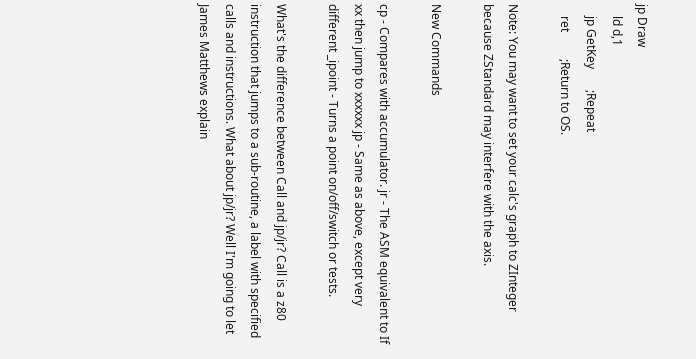jp Draw
    ld d,1
    jp GetKey       ;Repeat
    ret         ;Return to OS.

Note: You may want to set your calc's graph to ZInteger because ZStandard may interfere with the axis.

New Commands

cp - Compares with accumulator. jr - The ASM equivalent to If xx then jump to xxxxxx jp - Same as above, except very different _ipoint - Turns a point on/off/switch or tests.

What's the difference between Call and jp/jr? Call is a z80 instruction that jumps to a sub-routine, a label with specified calls and instructions. What about jp/jr? Well I'm going to let James Matthews explain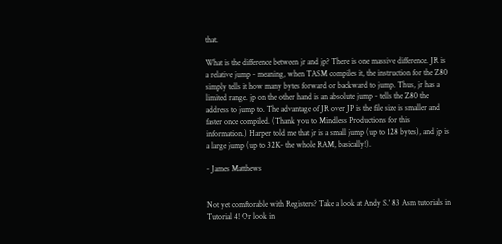that.

What is the difference between jr and jp? There is one massive difference. JR is a relative jump - meaning, when TASM compiles it, the instruction for the Z80 simply tells it how many bytes forward or backward to jump. Thus, jr has a limited range. jp on the other hand is an absolute jump - tells the Z80 the address to jump to. The advantage of JR over JP is the file size is smaller and faster once compiled. (Thank you to Mindless Productions for this information.) Harper told me that jr is a small jump (up to 128 bytes), and jp is a large jump (up to 32K- the whole RAM, basically!).

- James Matthews


Not yet comftorable with Registers? Take a look at Andy S.' 83 Asm tutorials in Tutorial 4! Or look in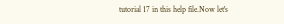tutorial 17 in this help file.Now let's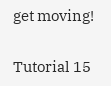get moving!

Tutorial 15